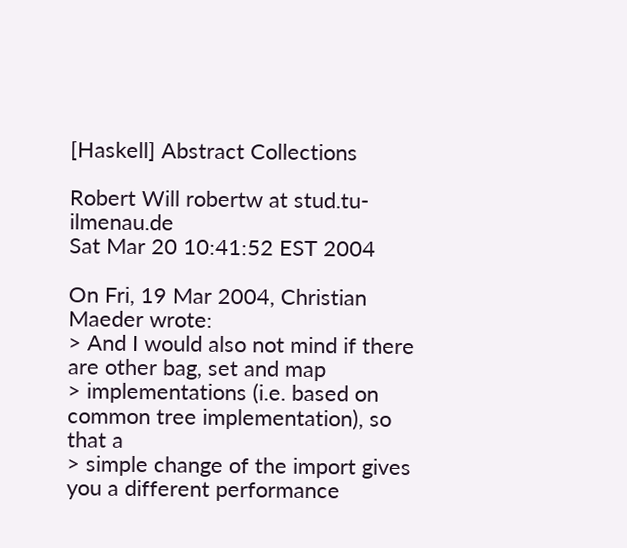[Haskell] Abstract Collections

Robert Will robertw at stud.tu-ilmenau.de
Sat Mar 20 10:41:52 EST 2004

On Fri, 19 Mar 2004, Christian Maeder wrote:
> And I would also not mind if there are other bag, set and map
> implementations (i.e. based on common tree implementation), so that a
> simple change of the import gives you a different performance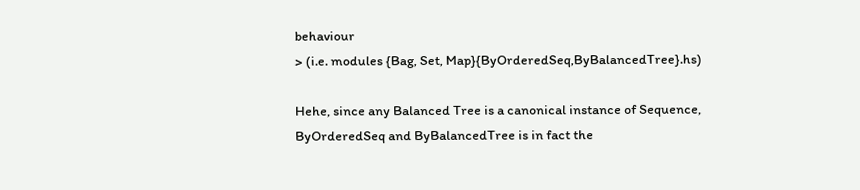behaviour
> (i.e. modules {Bag, Set, Map}{ByOrderedSeq,ByBalancedTree}.hs)

Hehe, since any Balanced Tree is a canonical instance of Sequence,
ByOrderedSeq and ByBalancedTree is in fact the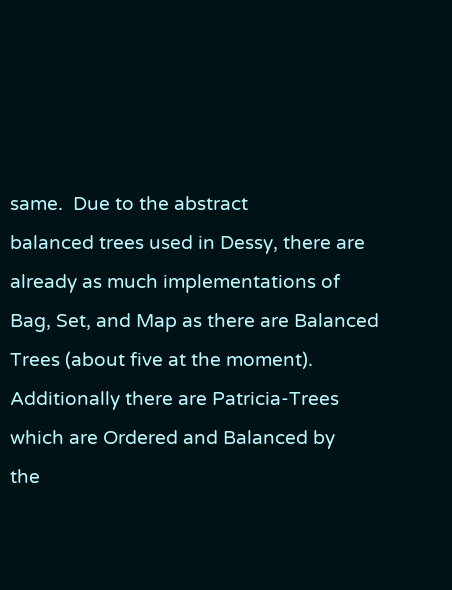same.  Due to the abstract
balanced trees used in Dessy, there are already as much implementations of
Bag, Set, and Map as there are Balanced Trees (about five at the moment).
Additionally there are Patricia-Trees which are Ordered and Balanced by
the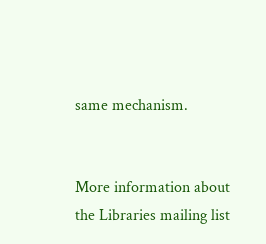same mechanism.


More information about the Libraries mailing list